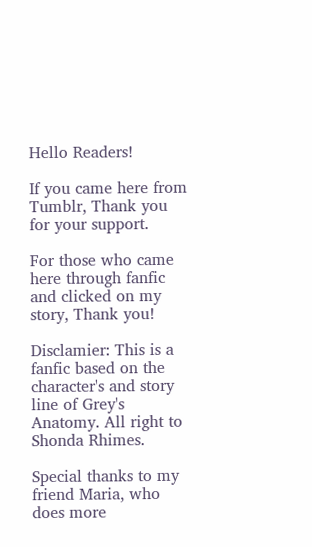Hello Readers!

If you came here from Tumblr, Thank you for your support.

For those who came here through fanfic and clicked on my story, Thank you!

Disclamier: This is a fanfic based on the character's and story line of Grey's Anatomy. All right to Shonda Rhimes.

Special thanks to my friend Maria, who does more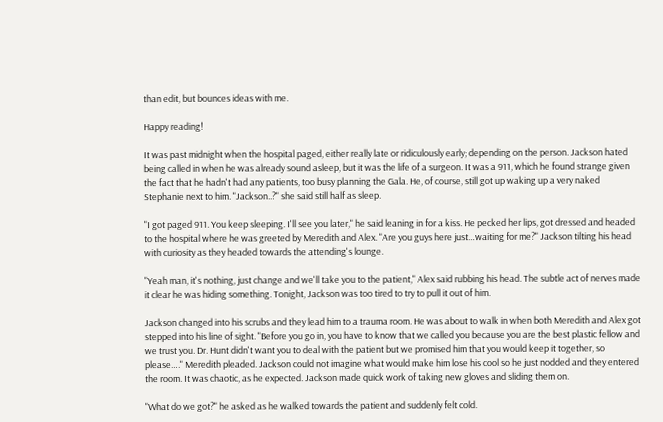than edit, but bounces ideas with me.

Happy reading!

It was past midnight when the hospital paged, either really late or ridiculously early; depending on the person. Jackson hated being called in when he was already sound asleep, but it was the life of a surgeon. It was a 911, which he found strange given the fact that he hadn't had any patients, too busy planning the Gala. He, of course, still got up waking up a very naked Stephanie next to him. "Jackson..?" she said still half as sleep.

"I got paged 911. You keep sleeping. I'll see you later," he said leaning in for a kiss. He pecked her lips, got dressed and headed to the hospital where he was greeted by Meredith and Alex. "Are you guys here just…waiting for me?" Jackson tilting his head with curiosity as they headed towards the attending's lounge.

"Yeah man, it's nothing, just change and we'll take you to the patient," Alex said rubbing his head. The subtle act of nerves made it clear he was hiding something. Tonight, Jackson was too tired to try to pull it out of him.

Jackson changed into his scrubs and they lead him to a trauma room. He was about to walk in when both Meredith and Alex got stepped into his line of sight. "Before you go in, you have to know that we called you because you are the best plastic fellow and we trust you. Dr. Hunt didn't want you to deal with the patient but we promised him that you would keep it together, so please…." Meredith pleaded. Jackson could not imagine what would make him lose his cool so he just nodded and they entered the room. It was chaotic, as he expected. Jackson made quick work of taking new gloves and sliding them on.

"What do we got?" he asked as he walked towards the patient and suddenly felt cold.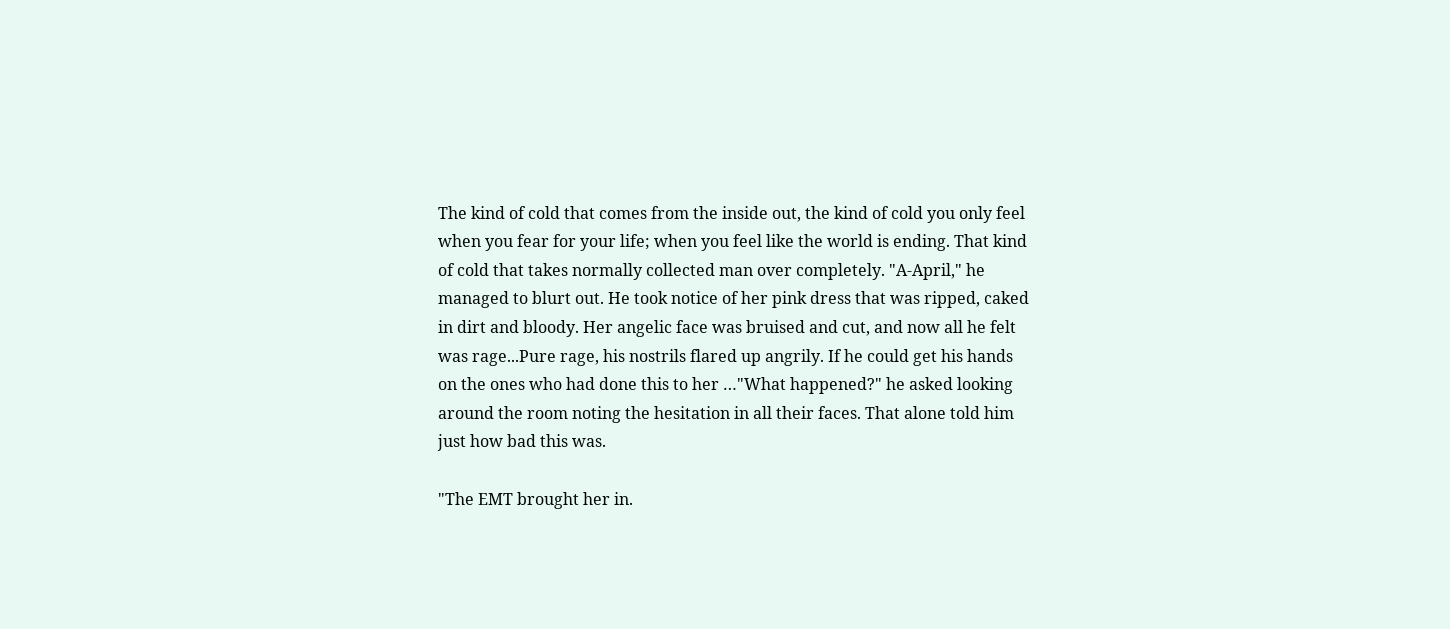The kind of cold that comes from the inside out, the kind of cold you only feel when you fear for your life; when you feel like the world is ending. That kind of cold that takes normally collected man over completely. "A-April," he managed to blurt out. He took notice of her pink dress that was ripped, caked in dirt and bloody. Her angelic face was bruised and cut, and now all he felt was rage...Pure rage, his nostrils flared up angrily. If he could get his hands on the ones who had done this to her …"What happened?" he asked looking around the room noting the hesitation in all their faces. That alone told him just how bad this was.

"The EMT brought her in.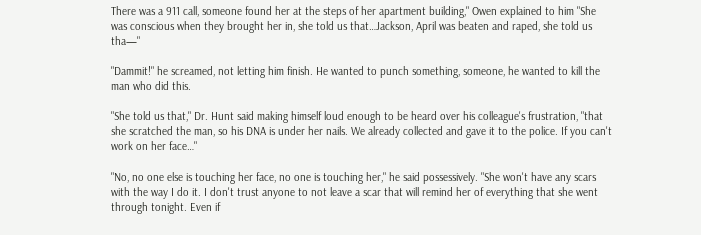There was a 911 call, someone found her at the steps of her apartment building," Owen explained to him "She was conscious when they brought her in, she told us that…Jackson, April was beaten and raped, she told us tha—"

"Dammit!" he screamed, not letting him finish. He wanted to punch something, someone, he wanted to kill the man who did this.

"She told us that," Dr. Hunt said making himself loud enough to be heard over his colleague's frustration, "that she scratched the man, so his DNA is under her nails. We already collected and gave it to the police. If you can't work on her face…"

"No, no one else is touching her face, no one is touching her," he said possessively. "She won't have any scars with the way I do it. I don't trust anyone to not leave a scar that will remind her of everything that she went through tonight. Even if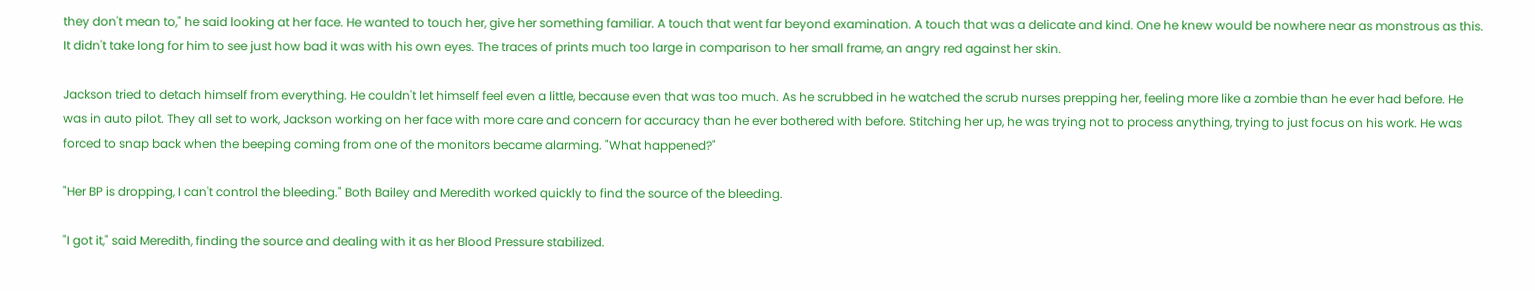they don't mean to," he said looking at her face. He wanted to touch her, give her something familiar. A touch that went far beyond examination. A touch that was a delicate and kind. One he knew would be nowhere near as monstrous as this. It didn't take long for him to see just how bad it was with his own eyes. The traces of prints much too large in comparison to her small frame, an angry red against her skin.

Jackson tried to detach himself from everything. He couldn't let himself feel even a little, because even that was too much. As he scrubbed in he watched the scrub nurses prepping her, feeling more like a zombie than he ever had before. He was in auto pilot. They all set to work, Jackson working on her face with more care and concern for accuracy than he ever bothered with before. Stitching her up, he was trying not to process anything, trying to just focus on his work. He was forced to snap back when the beeping coming from one of the monitors became alarming. "What happened?"

"Her BP is dropping, I can't control the bleeding." Both Bailey and Meredith worked quickly to find the source of the bleeding.

"I got it," said Meredith, finding the source and dealing with it as her Blood Pressure stabilized.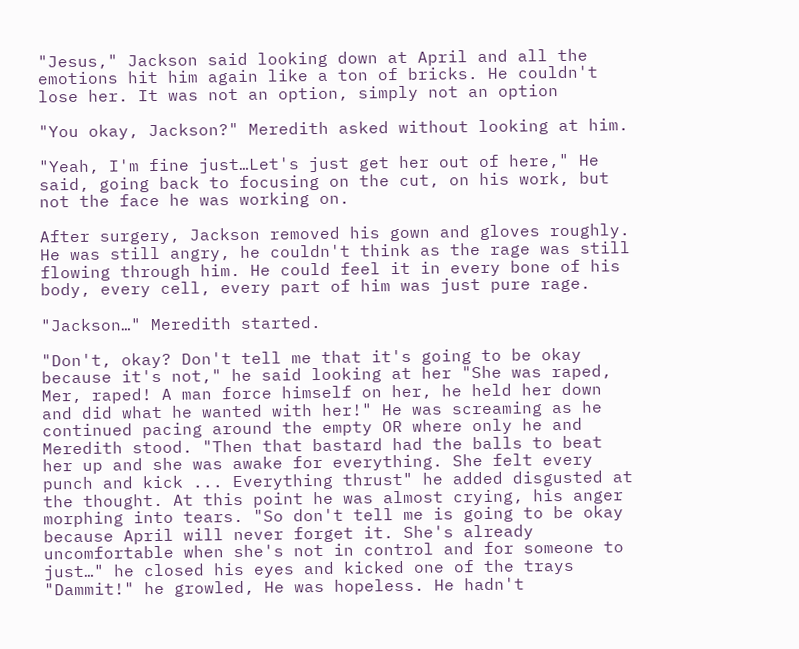"Jesus," Jackson said looking down at April and all the emotions hit him again like a ton of bricks. He couldn't lose her. It was not an option, simply not an option

"You okay, Jackson?" Meredith asked without looking at him.

"Yeah, I'm fine just…Let's just get her out of here," He said, going back to focusing on the cut, on his work, but not the face he was working on.

After surgery, Jackson removed his gown and gloves roughly. He was still angry, he couldn't think as the rage was still flowing through him. He could feel it in every bone of his body, every cell, every part of him was just pure rage.

"Jackson…" Meredith started.

"Don't, okay? Don't tell me that it's going to be okay because it's not," he said looking at her "She was raped, Mer, raped! A man force himself on her, he held her down and did what he wanted with her!" He was screaming as he continued pacing around the empty OR where only he and Meredith stood. "Then that bastard had the balls to beat her up and she was awake for everything. She felt every punch and kick ... Everything thrust" he added disgusted at the thought. At this point he was almost crying, his anger morphing into tears. "So don't tell me is going to be okay because April will never forget it. She's already uncomfortable when she's not in control and for someone to just…" he closed his eyes and kicked one of the trays "Dammit!" he growled, He was hopeless. He hadn't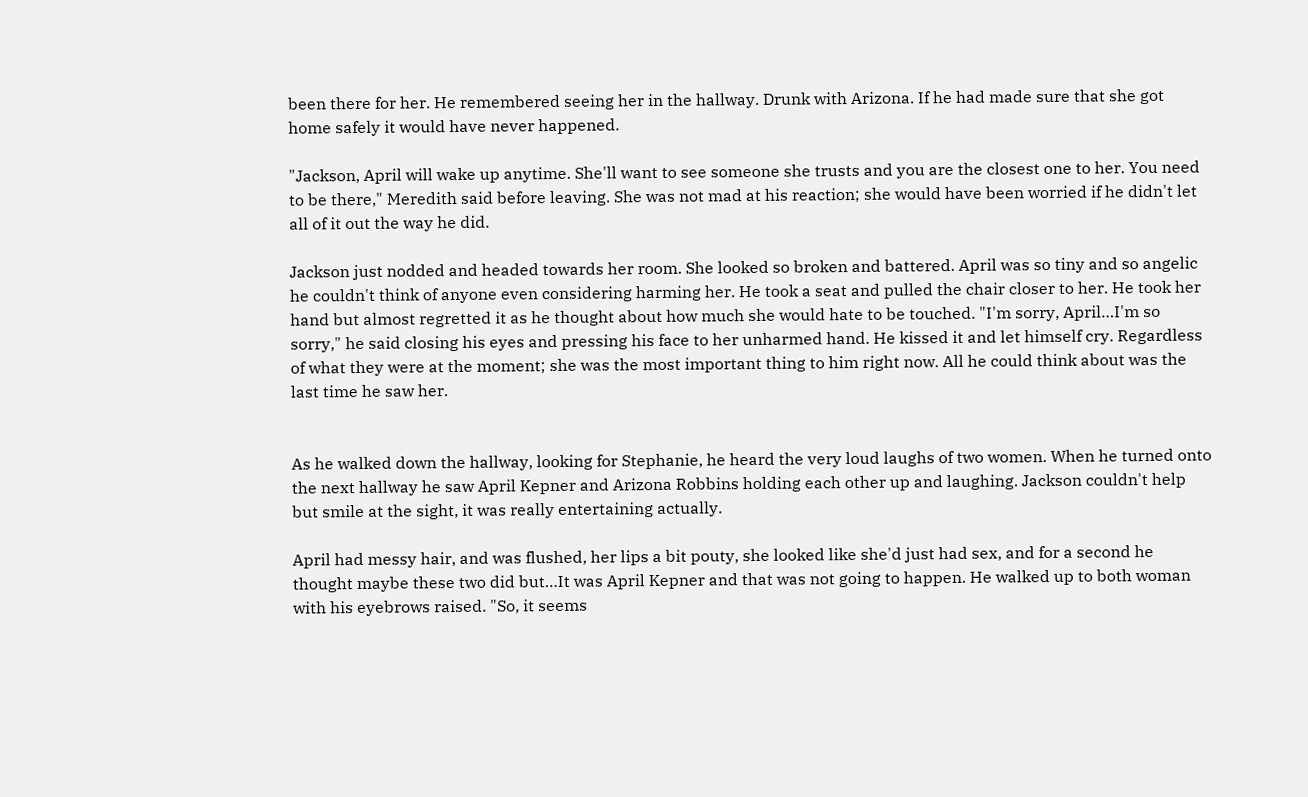been there for her. He remembered seeing her in the hallway. Drunk with Arizona. If he had made sure that she got home safely it would have never happened.

"Jackson, April will wake up anytime. She'll want to see someone she trusts and you are the closest one to her. You need to be there," Meredith said before leaving. She was not mad at his reaction; she would have been worried if he didn't let all of it out the way he did.

Jackson just nodded and headed towards her room. She looked so broken and battered. April was so tiny and so angelic he couldn't think of anyone even considering harming her. He took a seat and pulled the chair closer to her. He took her hand but almost regretted it as he thought about how much she would hate to be touched. "I'm sorry, April…I'm so sorry," he said closing his eyes and pressing his face to her unharmed hand. He kissed it and let himself cry. Regardless of what they were at the moment; she was the most important thing to him right now. All he could think about was the last time he saw her.


As he walked down the hallway, looking for Stephanie, he heard the very loud laughs of two women. When he turned onto the next hallway he saw April Kepner and Arizona Robbins holding each other up and laughing. Jackson couldn't help but smile at the sight, it was really entertaining actually.

April had messy hair, and was flushed, her lips a bit pouty, she looked like she'd just had sex, and for a second he thought maybe these two did but…It was April Kepner and that was not going to happen. He walked up to both woman with his eyebrows raised. "So, it seems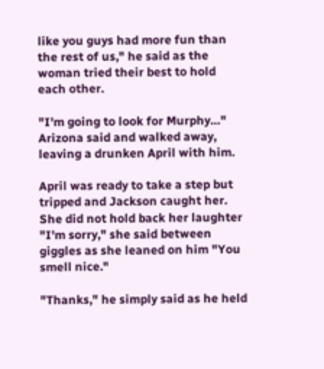like you guys had more fun than the rest of us," he said as the woman tried their best to hold each other.

"I'm going to look for Murphy…" Arizona said and walked away, leaving a drunken April with him.

April was ready to take a step but tripped and Jackson caught her. She did not hold back her laughter "I'm sorry," she said between giggles as she leaned on him "You smell nice."

"Thanks," he simply said as he held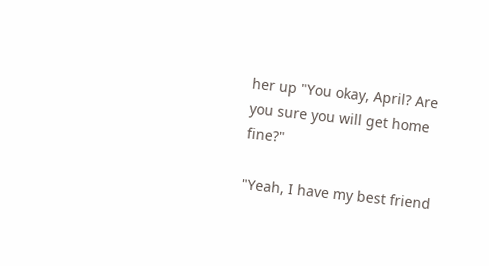her up "You okay, April? Are you sure you will get home fine?"

"Yeah, I have my best friend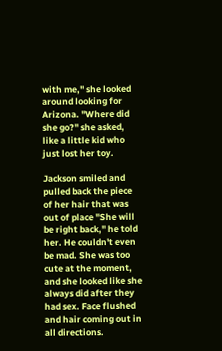with me," she looked around looking for Arizona. "Where did she go?" she asked, like a little kid who just lost her toy.

Jackson smiled and pulled back the piece of her hair that was out of place "She will be right back," he told her. He couldn't even be mad. She was too cute at the moment, and she looked like she always did after they had sex. Face flushed and hair coming out in all directions.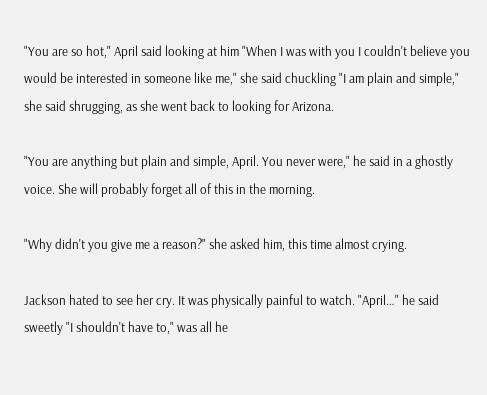"You are so hot," April said looking at him "When I was with you I couldn't believe you would be interested in someone like me," she said chuckling "I am plain and simple," she said shrugging, as she went back to looking for Arizona.

"You are anything but plain and simple, April. You never were," he said in a ghostly voice. She will probably forget all of this in the morning.

"Why didn't you give me a reason?" she asked him, this time almost crying.

Jackson hated to see her cry. It was physically painful to watch. "April…" he said sweetly "I shouldn't have to," was all he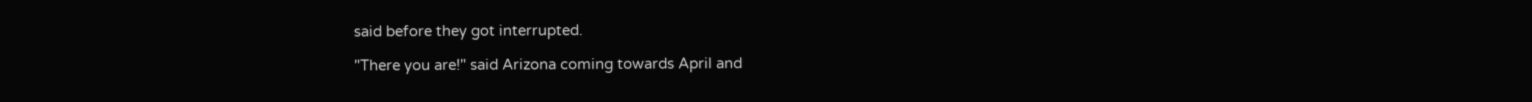said before they got interrupted.

"There you are!" said Arizona coming towards April and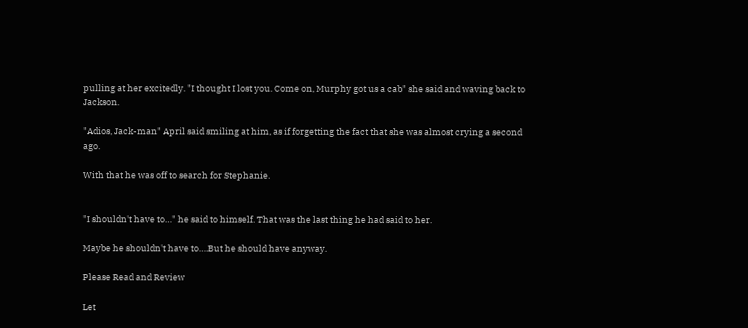pulling at her excitedly. "I thought I lost you. Come on, Murphy got us a cab" she said and waving back to Jackson.

"Adios, Jack-man" April said smiling at him, as if forgetting the fact that she was almost crying a second ago.

With that he was off to search for Stephanie.


"I shouldn't have to…" he said to himself. That was the last thing he had said to her.

Maybe he shouldn't have to….But he should have anyway.

Please Read and Review

Let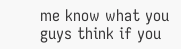me know what you guys think if you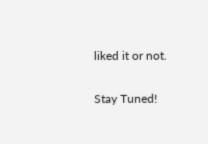liked it or not.

Stay Tuned!